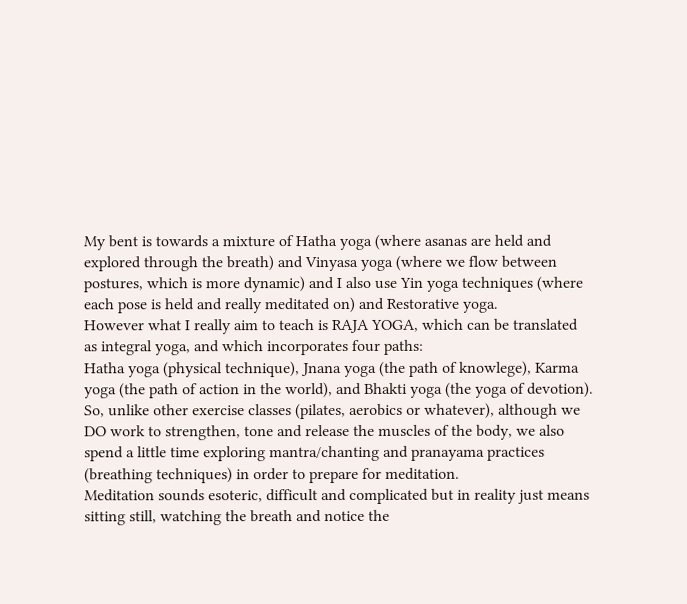My bent is towards a mixture of Hatha yoga (where asanas are held and
explored through the breath) and Vinyasa yoga (where we flow between
postures, which is more dynamic) and I also use Yin yoga techniques (where
each pose is held and really meditated on) and Restorative yoga.
However what I really aim to teach is RAJA YOGA, which can be translated
as integral yoga, and which incorporates four paths:
Hatha yoga (physical technique), Jnana yoga (the path of knowlege), Karma
yoga (the path of action in the world), and Bhakti yoga (the yoga of devotion).
So, unlike other exercise classes (pilates, aerobics or whatever), although we
DO work to strengthen, tone and release the muscles of the body, we also
spend a little time exploring mantra/chanting and pranayama practices
(breathing techniques) in order to prepare for meditation.
Meditation sounds esoteric, difficult and complicated but in reality just means
sitting still, watching the breath and notice the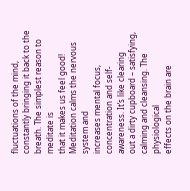fluctuations of the mind,
constantly bringing it back to the breath. The simplest reason to meditate is
that it makes us feel good! Meditation calms the nervous system and
increases mental focus, concentration and self-awareness. It’s like clearing
out a dirty cupboard – satisfying, calming and cleansing. The physiological
effects on the brain are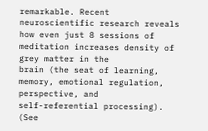remarkable. Recent neuroscientific research reveals
how even just 8 sessions of meditation increases density of grey matter in the
brain (the seat of learning, memory, emotional regulation, perspective, and
self-referential processing). (See